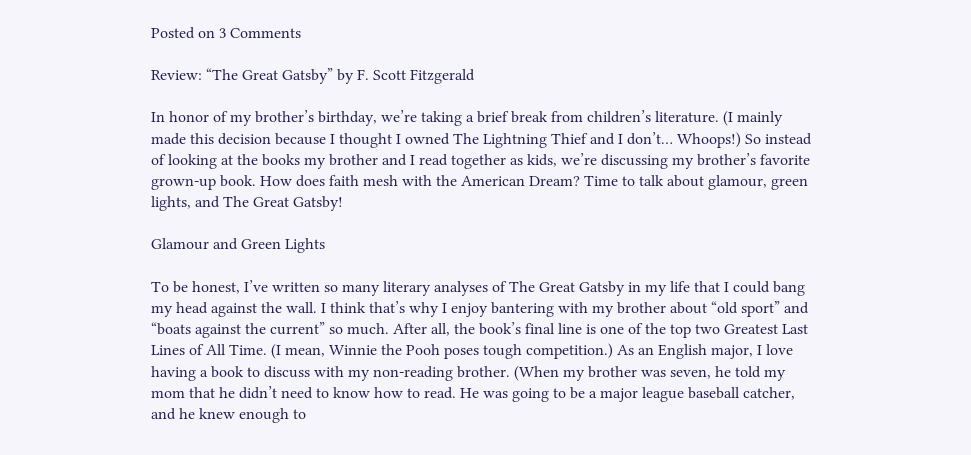Posted on 3 Comments

Review: “The Great Gatsby” by F. Scott Fitzgerald

In honor of my brother’s birthday, we’re taking a brief break from children’s literature. (I mainly made this decision because I thought I owned The Lightning Thief and I don’t… Whoops!) So instead of looking at the books my brother and I read together as kids, we’re discussing my brother’s favorite grown-up book. How does faith mesh with the American Dream? Time to talk about glamour, green lights, and The Great Gatsby!

Glamour and Green Lights

To be honest, I’ve written so many literary analyses of The Great Gatsby in my life that I could bang my head against the wall. I think that’s why I enjoy bantering with my brother about “old sport” and “boats against the current” so much. After all, the book’s final line is one of the top two Greatest Last Lines of All Time. (I mean, Winnie the Pooh poses tough competition.) As an English major, I love having a book to discuss with my non-reading brother. (When my brother was seven, he told my mom that he didn’t need to know how to read. He was going to be a major league baseball catcher, and he knew enough to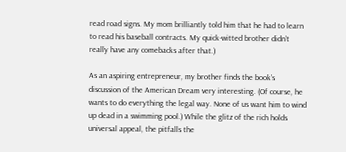read road signs. My mom brilliantly told him that he had to learn to read his baseball contracts. My quick-witted brother didn’t really have any comebacks after that.)

As an aspiring entrepreneur, my brother finds the book’s discussion of the American Dream very interesting. (Of course, he wants to do everything the legal way. None of us want him to wind up dead in a swimming pool.) While the glitz of the rich holds universal appeal, the pitfalls the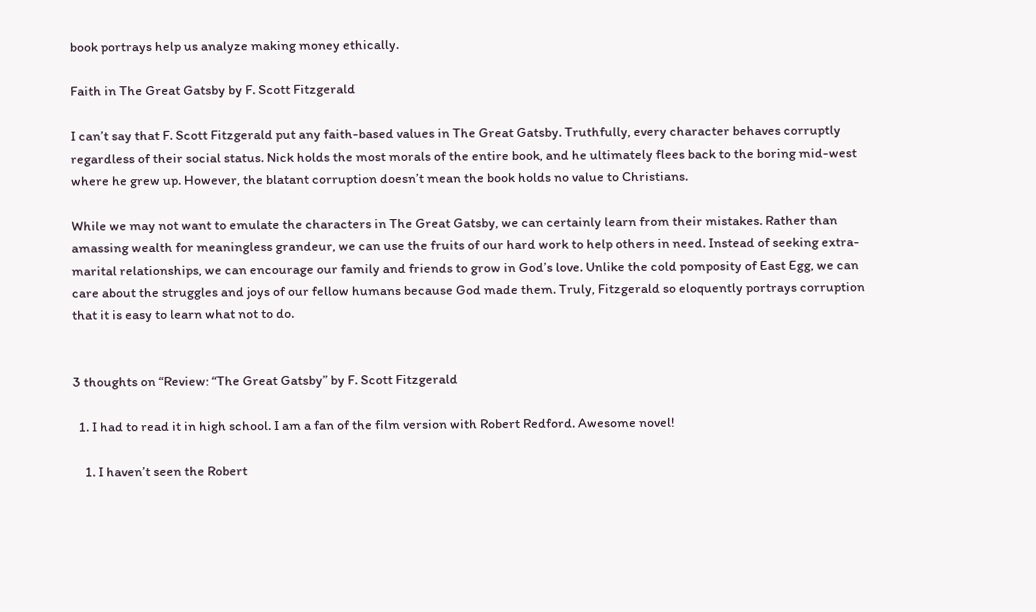book portrays help us analyze making money ethically.

Faith in The Great Gatsby by F. Scott Fitzgerald

I can’t say that F. Scott Fitzgerald put any faith-based values in The Great Gatsby. Truthfully, every character behaves corruptly regardless of their social status. Nick holds the most morals of the entire book, and he ultimately flees back to the boring mid-west where he grew up. However, the blatant corruption doesn’t mean the book holds no value to Christians.

While we may not want to emulate the characters in The Great Gatsby, we can certainly learn from their mistakes. Rather than amassing wealth for meaningless grandeur, we can use the fruits of our hard work to help others in need. Instead of seeking extra-marital relationships, we can encourage our family and friends to grow in God’s love. Unlike the cold pomposity of East Egg, we can care about the struggles and joys of our fellow humans because God made them. Truly, Fitzgerald so eloquently portrays corruption that it is easy to learn what not to do.


3 thoughts on “Review: “The Great Gatsby” by F. Scott Fitzgerald

  1. I had to read it in high school. I am a fan of the film version with Robert Redford. Awesome novel!

    1. I haven’t seen the Robert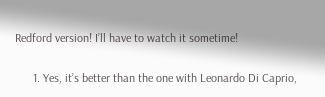Redford version! I’ll have to watch it sometime!

      1. Yes, it’s better than the one with Leonardo Di Caprio,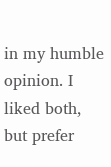in my humble opinion. I liked both, but prefer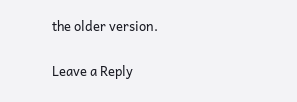the older version.

Leave a Reply